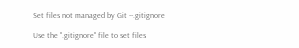Set files not managed by Git --.gitignore

Use the ".gitignore" file to set files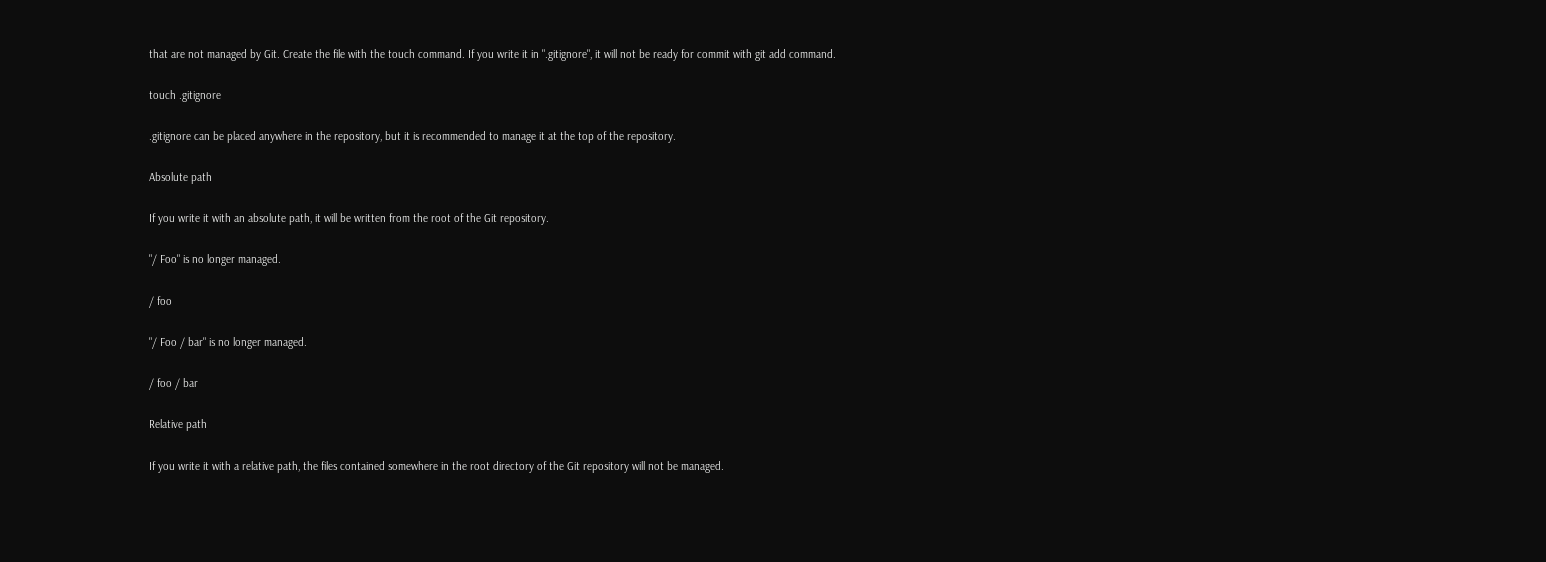that are not managed by Git. Create the file with the touch command. If you write it in ".gitignore", it will not be ready for commit with git add command.

touch .gitignore

.gitignore can be placed anywhere in the repository, but it is recommended to manage it at the top of the repository.

Absolute path

If you write it with an absolute path, it will be written from the root of the Git repository.

"/ Foo" is no longer managed.

/ foo

"/ Foo / bar" is no longer managed.

/ foo / bar

Relative path

If you write it with a relative path, the files contained somewhere in the root directory of the Git repository will not be managed.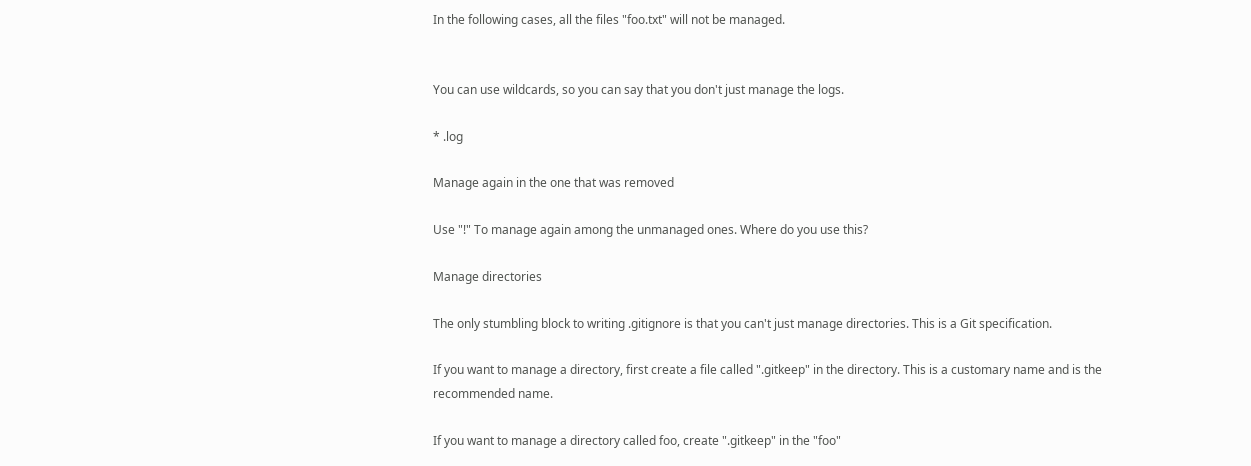In the following cases, all the files "foo.txt" will not be managed.


You can use wildcards, so you can say that you don't just manage the logs.

* .log

Manage again in the one that was removed

Use "!" To manage again among the unmanaged ones. Where do you use this?

Manage directories

The only stumbling block to writing .gitignore is that you can't just manage directories. This is a Git specification.

If you want to manage a directory, first create a file called ".gitkeep" in the directory. This is a customary name and is the recommended name.

If you want to manage a directory called foo, create ".gitkeep" in the "foo"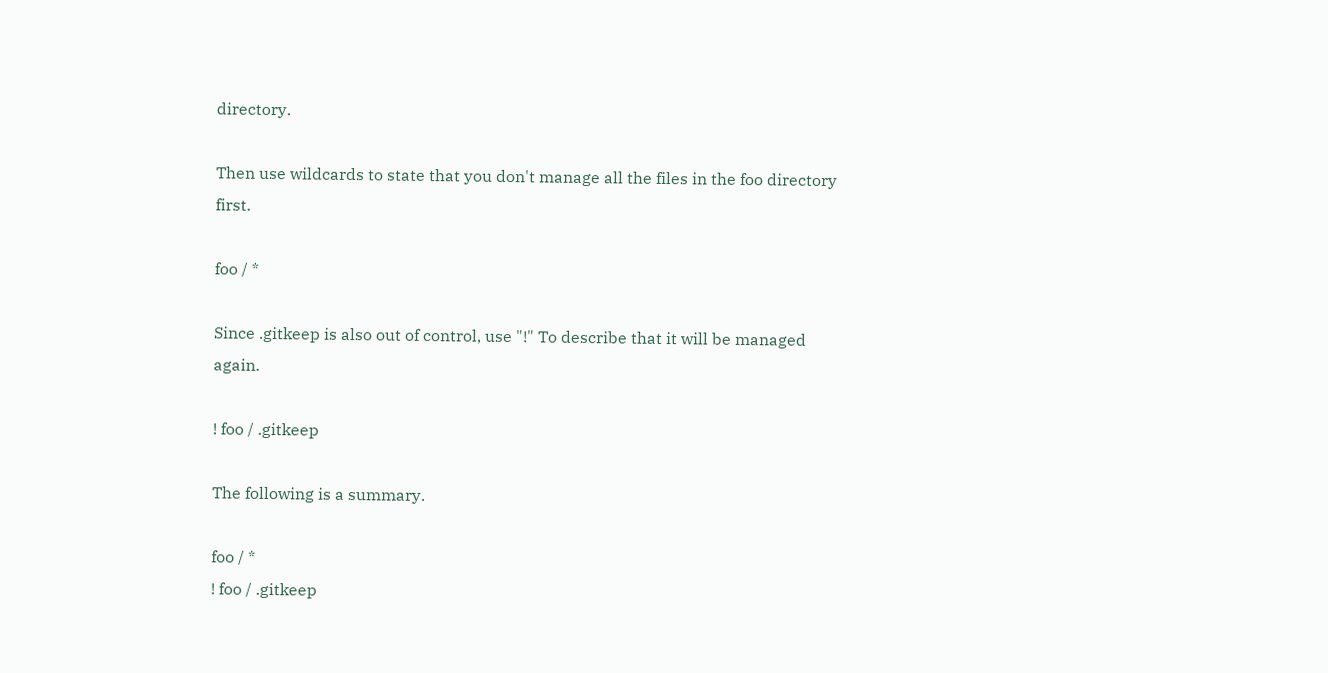directory.

Then use wildcards to state that you don't manage all the files in the foo directory first.

foo / *

Since .gitkeep is also out of control, use "!" To describe that it will be managed again.

! foo / .gitkeep

The following is a summary.

foo / *
! foo / .gitkeep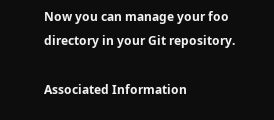Now you can manage your foo directory in your Git repository.

Associated Information